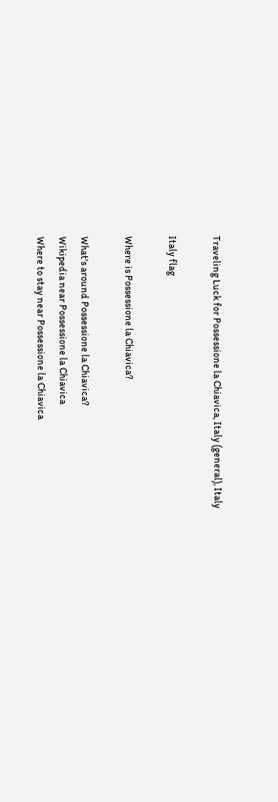Traveling Luck for Possessione la Chiavica, Italy (general), Italy

Italy flag

Where is Possessione la Chiavica?

What's around Possessione la Chiavica?
Wikipedia near Possessione la Chiavica
Where to stay near Possessione la Chiavica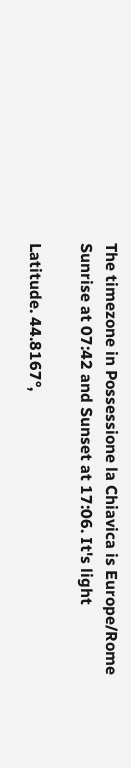The timezone in Possessione la Chiavica is Europe/Rome
Sunrise at 07:42 and Sunset at 17:06. It's light

Latitude. 44.8167°,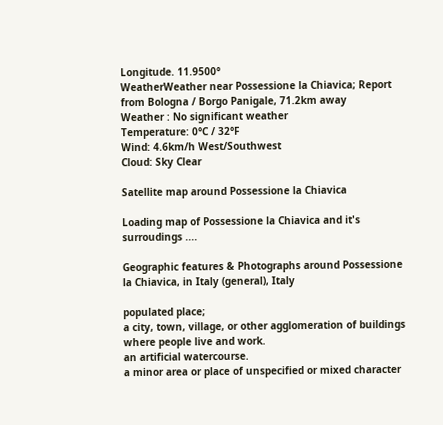Longitude. 11.9500°
WeatherWeather near Possessione la Chiavica; Report from Bologna / Borgo Panigale, 71.2km away
Weather : No significant weather
Temperature: 0°C / 32°F
Wind: 4.6km/h West/Southwest
Cloud: Sky Clear

Satellite map around Possessione la Chiavica

Loading map of Possessione la Chiavica and it's surroudings ....

Geographic features & Photographs around Possessione la Chiavica, in Italy (general), Italy

populated place;
a city, town, village, or other agglomeration of buildings where people live and work.
an artificial watercourse.
a minor area or place of unspecified or mixed character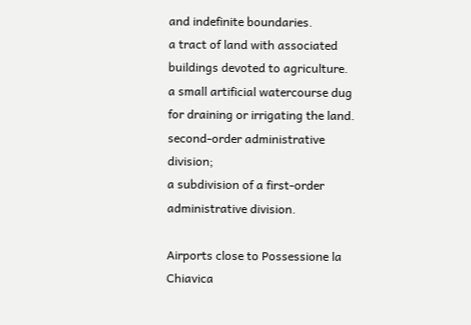and indefinite boundaries.
a tract of land with associated buildings devoted to agriculture.
a small artificial watercourse dug for draining or irrigating the land.
second-order administrative division;
a subdivision of a first-order administrative division.

Airports close to Possessione la Chiavica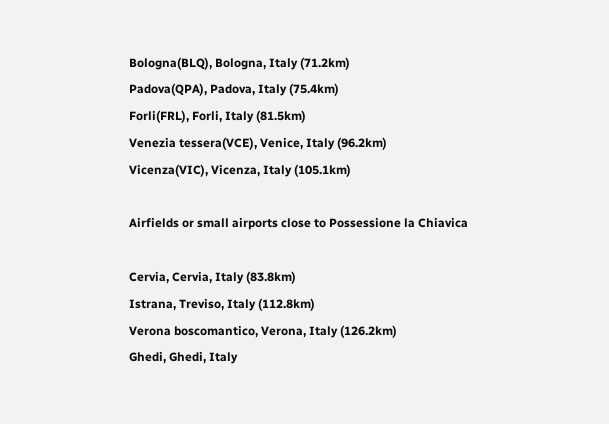Bologna(BLQ), Bologna, Italy (71.2km)
Padova(QPA), Padova, Italy (75.4km)
Forli(FRL), Forli, Italy (81.5km)
Venezia tessera(VCE), Venice, Italy (96.2km)
Vicenza(VIC), Vicenza, Italy (105.1km)

Airfields or small airports close to Possessione la Chiavica

Cervia, Cervia, Italy (83.8km)
Istrana, Treviso, Italy (112.8km)
Verona boscomantico, Verona, Italy (126.2km)
Ghedi, Ghedi, Italy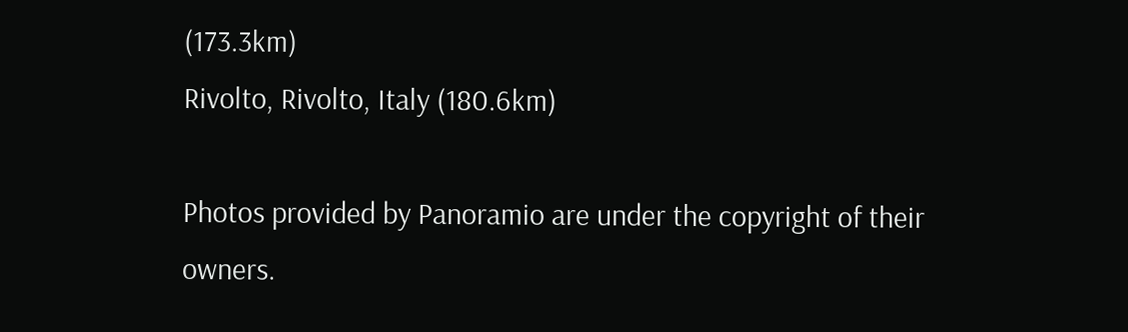(173.3km)
Rivolto, Rivolto, Italy (180.6km)

Photos provided by Panoramio are under the copyright of their owners.